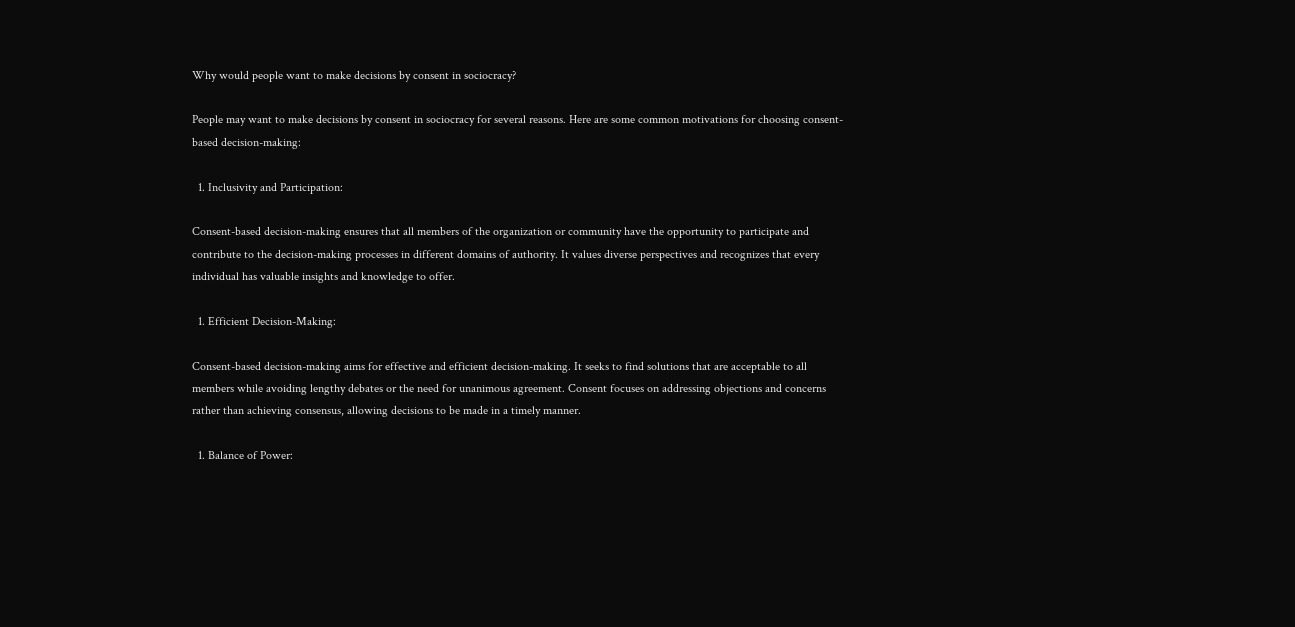Why would people want to make decisions by consent in sociocracy?

People may want to make decisions by consent in sociocracy for several reasons. Here are some common motivations for choosing consent-based decision-making:

  1. Inclusivity and Participation:

Consent-based decision-making ensures that all members of the organization or community have the opportunity to participate and contribute to the decision-making processes in different domains of authority. It values diverse perspectives and recognizes that every individual has valuable insights and knowledge to offer.

  1. Efficient Decision-Making:

Consent-based decision-making aims for effective and efficient decision-making. It seeks to find solutions that are acceptable to all members while avoiding lengthy debates or the need for unanimous agreement. Consent focuses on addressing objections and concerns rather than achieving consensus, allowing decisions to be made in a timely manner.

  1. Balance of Power: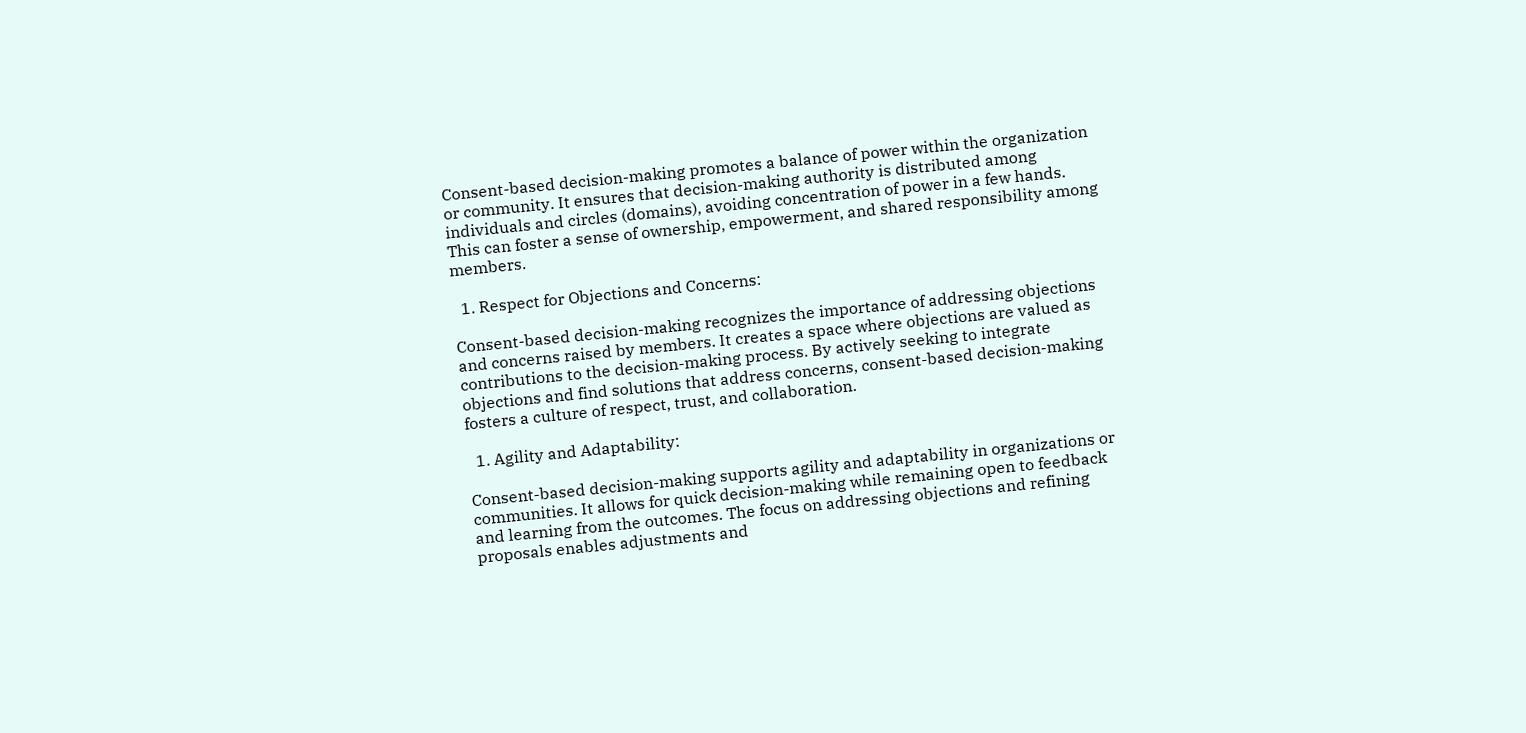Consent-based decision-making promotes a balance of power within the organization or community. It ensures that decision-making authority is distributed among individuals and circles (domains), avoiding concentration of power in a few hands. This can foster a sense of ownership, empowerment, and shared responsibility among members.

  1. Respect for Objections and Concerns:

Consent-based decision-making recognizes the importance of addressing objections and concerns raised by members. It creates a space where objections are valued as contributions to the decision-making process. By actively seeking to integrate objections and find solutions that address concerns, consent-based decision-making fosters a culture of respect, trust, and collaboration.

  1. Agility and Adaptability:

Consent-based decision-making supports agility and adaptability in organizations or communities. It allows for quick decision-making while remaining open to feedback and learning from the outcomes. The focus on addressing objections and refining proposals enables adjustments and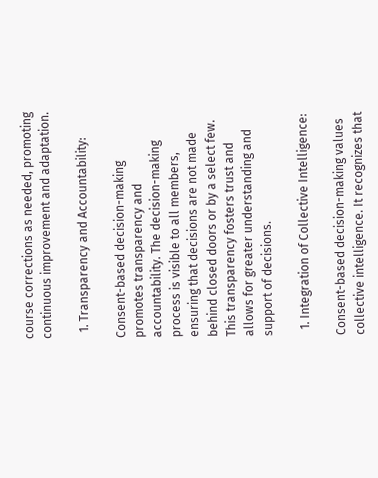course corrections as needed, promoting continuous improvement and adaptation.

  1. Transparency and Accountability:

Consent-based decision-making promotes transparency and accountability. The decision-making process is visible to all members, ensuring that decisions are not made behind closed doors or by a select few. This transparency fosters trust and allows for greater understanding and support of decisions.

  1. Integration of Collective Intelligence:

Consent-based decision-making values collective intelligence. It recognizes that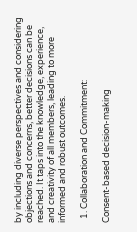by including diverse perspectives and considering objections and concerns, better decisions can be reached. It taps into the knowledge, experience, and creativity of all members, leading to more informed and robust outcomes.

  1. Collaboration and Commitment:

Consent-based decision-making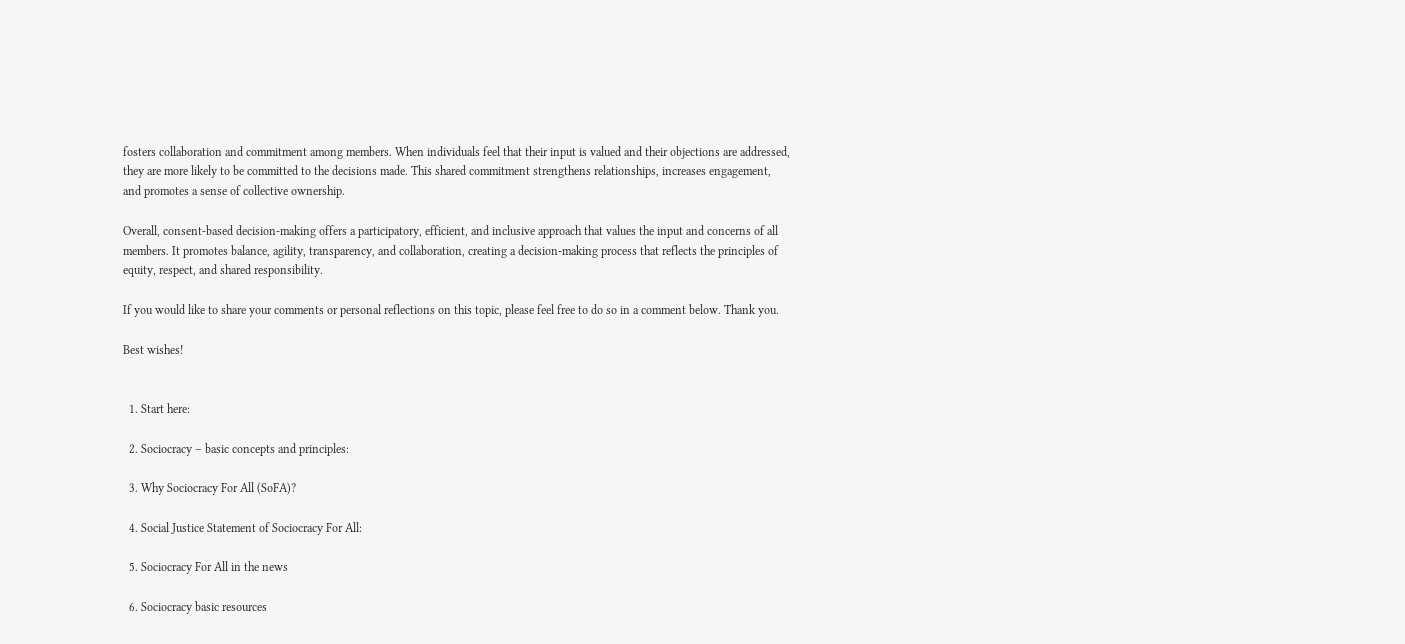fosters collaboration and commitment among members. When individuals feel that their input is valued and their objections are addressed, they are more likely to be committed to the decisions made. This shared commitment strengthens relationships, increases engagement, and promotes a sense of collective ownership.

Overall, consent-based decision-making offers a participatory, efficient, and inclusive approach that values the input and concerns of all members. It promotes balance, agility, transparency, and collaboration, creating a decision-making process that reflects the principles of equity, respect, and shared responsibility.

If you would like to share your comments or personal reflections on this topic, please feel free to do so in a comment below. Thank you.

Best wishes!


  1. Start here:

  2. Sociocracy – basic concepts and principles:

  3. Why Sociocracy For All (SoFA)?

  4. Social Justice Statement of Sociocracy For All:

  5. Sociocracy For All in the news

  6. Sociocracy basic resources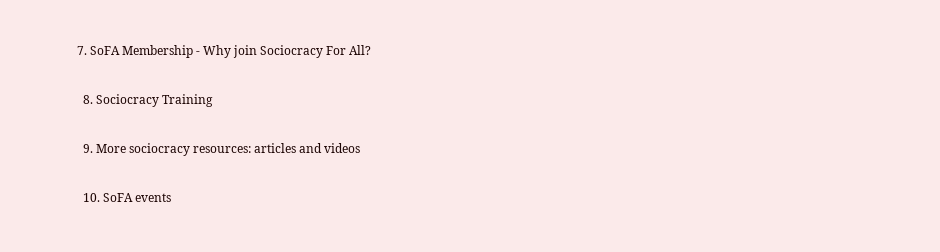7. SoFA Membership - Why join Sociocracy For All?

  8. Sociocracy Training

  9. More sociocracy resources: articles and videos

  10. SoFA events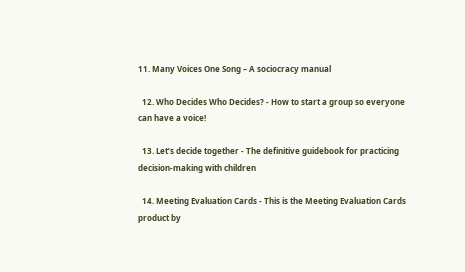11. Many Voices One Song – A sociocracy manual

  12. Who Decides Who Decides? - How to start a group so everyone can have a voice!

  13. Let’s decide together - The definitive guidebook for practicing decision-making with children

  14. Meeting Evaluation Cards - This is the Meeting Evaluation Cards product by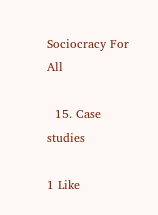Sociocracy For All

  15. Case studies

1 Like